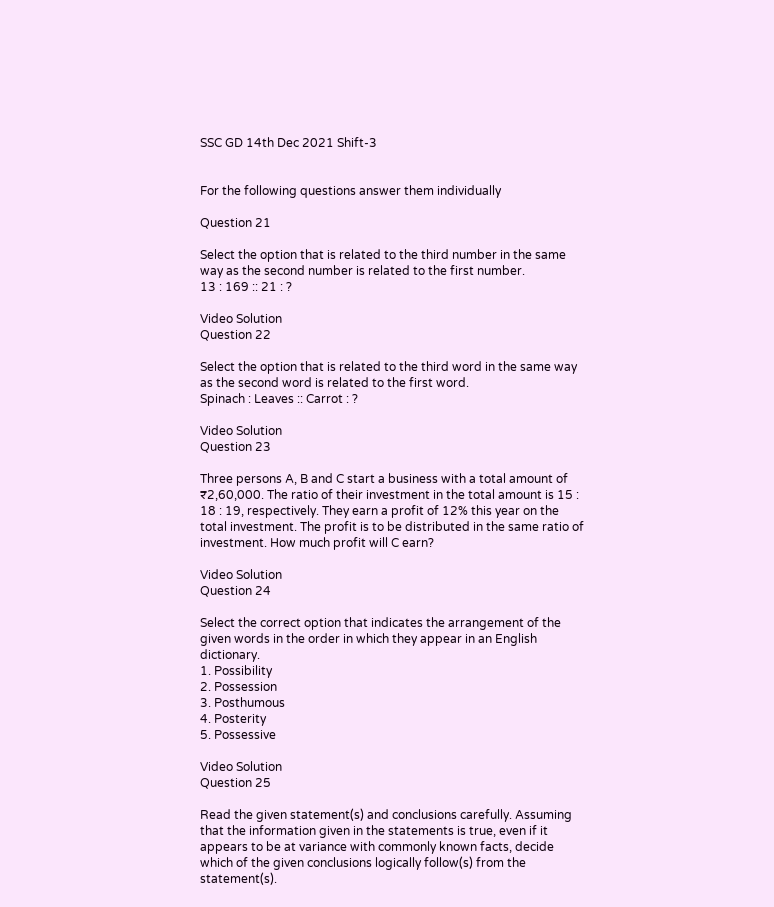SSC GD 14th Dec 2021 Shift-3


For the following questions answer them individually

Question 21

Select the option that is related to the third number in the same way as the second number is related to the first number.
13 : 169 :: 21 : ?

Video Solution
Question 22

Select the option that is related to the third word in the same way as the second word is related to the first word.
Spinach : Leaves :: Carrot : ?

Video Solution
Question 23

Three persons A, B and C start a business with a total amount of ₹2,60,000. The ratio of their investment in the total amount is 15 : 18 : 19, respectively. They earn a profit of 12% this year on the total investment. The profit is to be distributed in the same ratio of investment. How much profit will C earn?

Video Solution
Question 24

Select the correct option that indicates the arrangement of the given words in the order in which they appear in an English dictionary.
1. Possibility
2. Possession
3. Posthumous
4. Posterity
5. Possessive

Video Solution
Question 25

Read the given statement(s) and conclusions carefully. Assuming that the information given in the statements is true, even if it appears to be at variance with commonly known facts, decide which of the given conclusions logically follow(s) from the statement(s).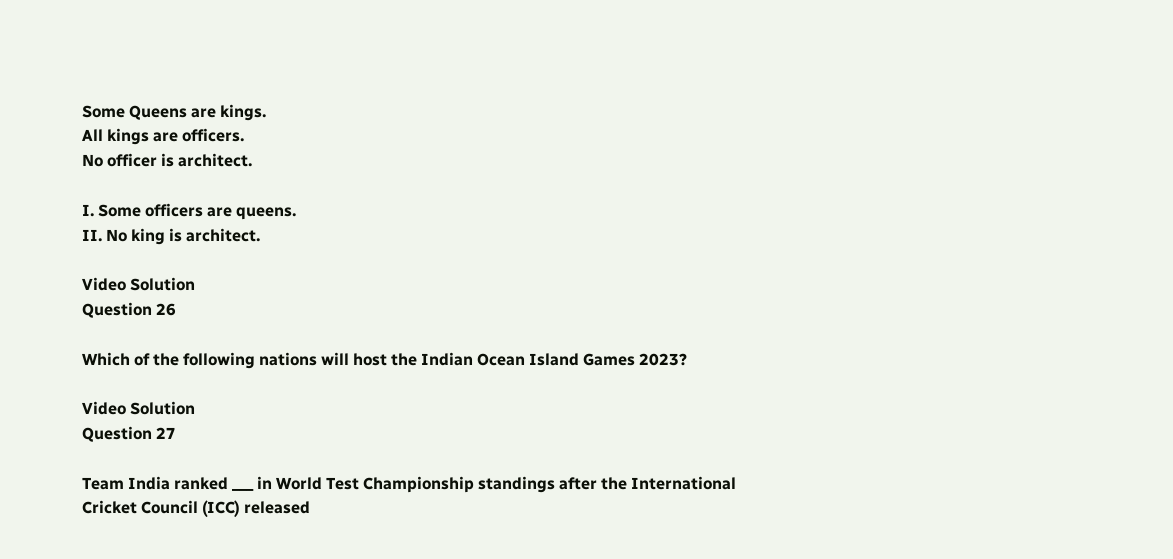Some Queens are kings.
All kings are officers.
No officer is architect.

I. Some officers are queens.
II. No king is architect.

Video Solution
Question 26

Which of the following nations will host the Indian Ocean Island Games 2023?

Video Solution
Question 27

Team India ranked ___ in World Test Championship standings after the International Cricket Council (ICC) released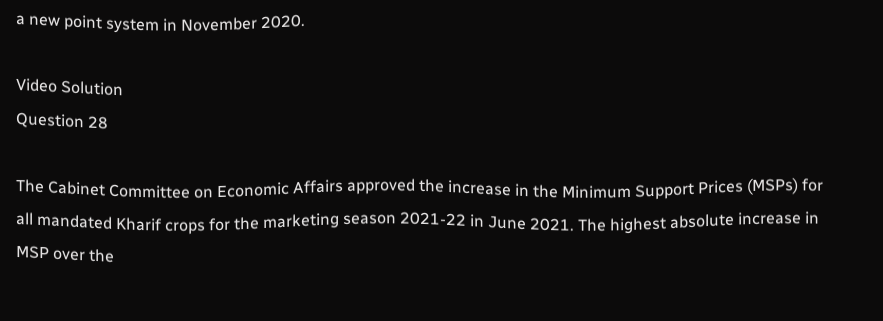a new point system in November 2020.

Video Solution
Question 28

The Cabinet Committee on Economic Affairs approved the increase in the Minimum Support Prices (MSPs) for all mandated Kharif crops for the marketing season 2021-22 in June 2021. The highest absolute increase in MSP over the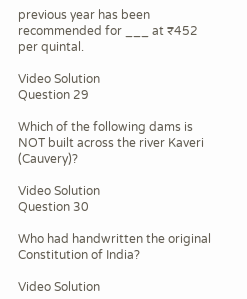previous year has been recommended for ___ at ₹452 per quintal.

Video Solution
Question 29

Which of the following dams is NOT built across the river Kaveri (Cauvery)?

Video Solution
Question 30

Who had handwritten the original Constitution of India?

Video Solution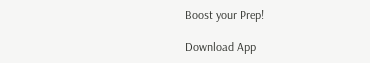Boost your Prep!

Download App